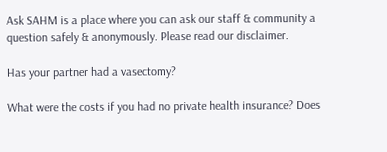Ask SAHM is a place where you can ask our staff & community a question safely & anonymously. Please read our disclaimer.

Has your partner had a vasectomy?

What were the costs if you had no private health insurance? Does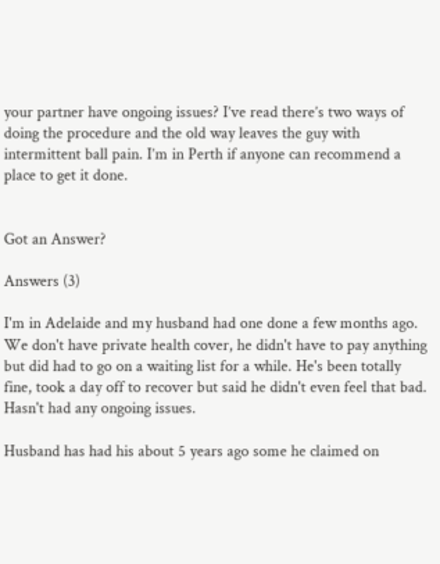your partner have ongoing issues? I’ve read there’s two ways of doing the procedure and the old way leaves the guy with intermittent ball pain. I’m in Perth if anyone can recommend a place to get it done.


Got an Answer?

Answers (3)

I'm in Adelaide and my husband had one done a few months ago. We don't have private health cover, he didn't have to pay anything but did had to go on a waiting list for a while. He's been totally fine, took a day off to recover but said he didn't even feel that bad. Hasn't had any ongoing issues.

Husband has had his about 5 years ago some he claimed on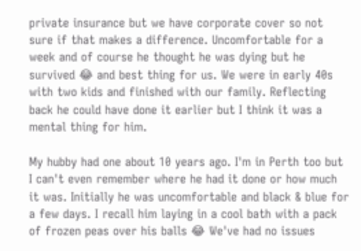private insurance but we have corporate cover so not sure if that makes a difference. Uncomfortable for a week and of course he thought he was dying but he survived 😂 and best thing for us. We were in early 40s with two kids and finished with our family. Reflecting back he could have done it earlier but I think it was a mental thing for him.

My hubby had one about 10 years ago. I'm in Perth too but I can't even remember where he had it done or how much it was. Initially he was uncomfortable and black & blue for a few days. I recall him laying in a cool bath with a pack of frozen peas over his balls 😂 We've had no issues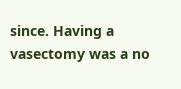since. Having a vasectomy was a no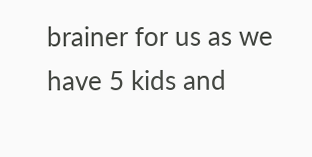brainer for us as we have 5 kids and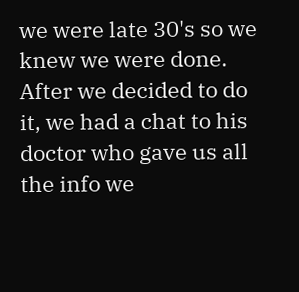we were late 30's so we knew we were done. After we decided to do it, we had a chat to his doctor who gave us all the info we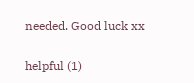needed. Good luck xx

helpful (1)